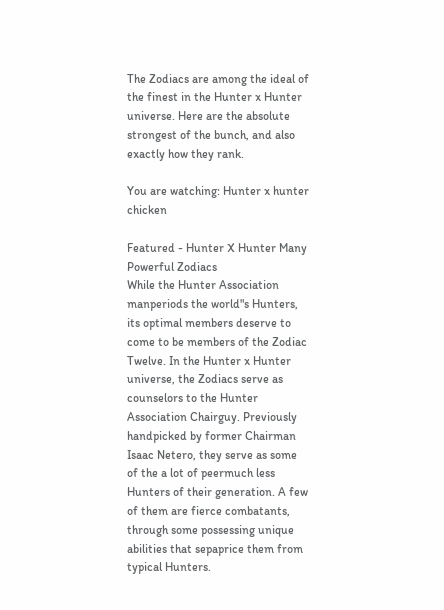The Zodiacs are among the ideal of the finest in the Hunter x Hunter universe. Here are the absolute strongest of the bunch, and also exactly how they rank.

You are watching: Hunter x hunter chicken

Featured - Hunter X Hunter Many Powerful Zodiacs
While the Hunter Association manperiods the world"s Hunters, its optimal members deserve to come to be members of the Zodiac Twelve. In the Hunter x Hunter universe, the Zodiacs serve as counselors to the Hunter Association Chairguy. Previously handpicked by former Chairman Isaac Netero, they serve as some of the a lot of peermuch less Hunters of their generation. A few of them are fierce combatants, through some possessing unique abilities that sepaprice them from typical Hunters.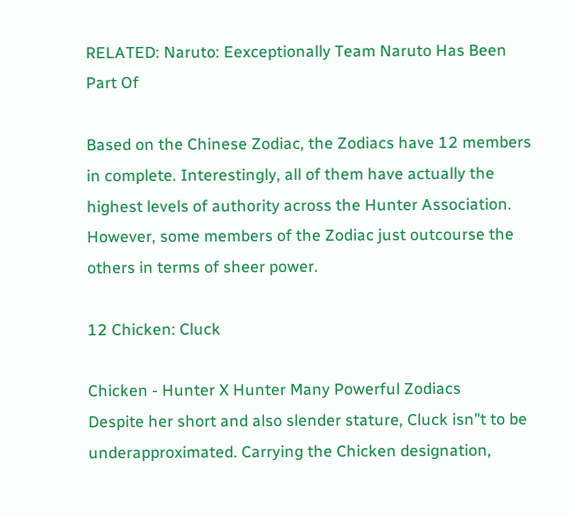RELATED: Naruto: Eexceptionally Team Naruto Has Been Part Of

Based on the Chinese Zodiac, the Zodiacs have 12 members in complete. Interestingly, all of them have actually the highest levels of authority across the Hunter Association. However, some members of the Zodiac just outcourse the others in terms of sheer power.

12 Chicken: Cluck

Chicken - Hunter X Hunter Many Powerful Zodiacs
Despite her short and also slender stature, Cluck isn"t to be underapproximated. Carrying the Chicken designation,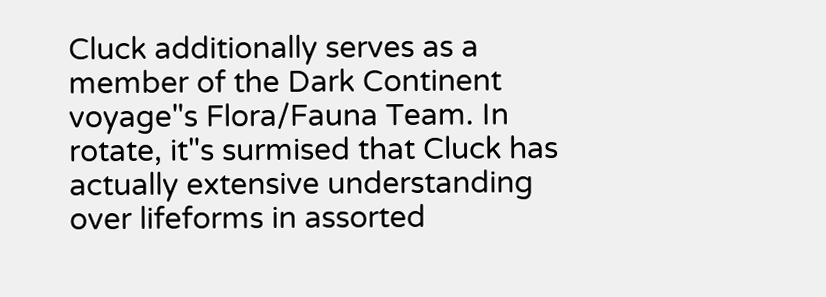Cluck additionally serves as a member of the Dark Continent voyage"s Flora/Fauna Team. In rotate, it"s surmised that Cluck has actually extensive understanding over lifeforms in assorted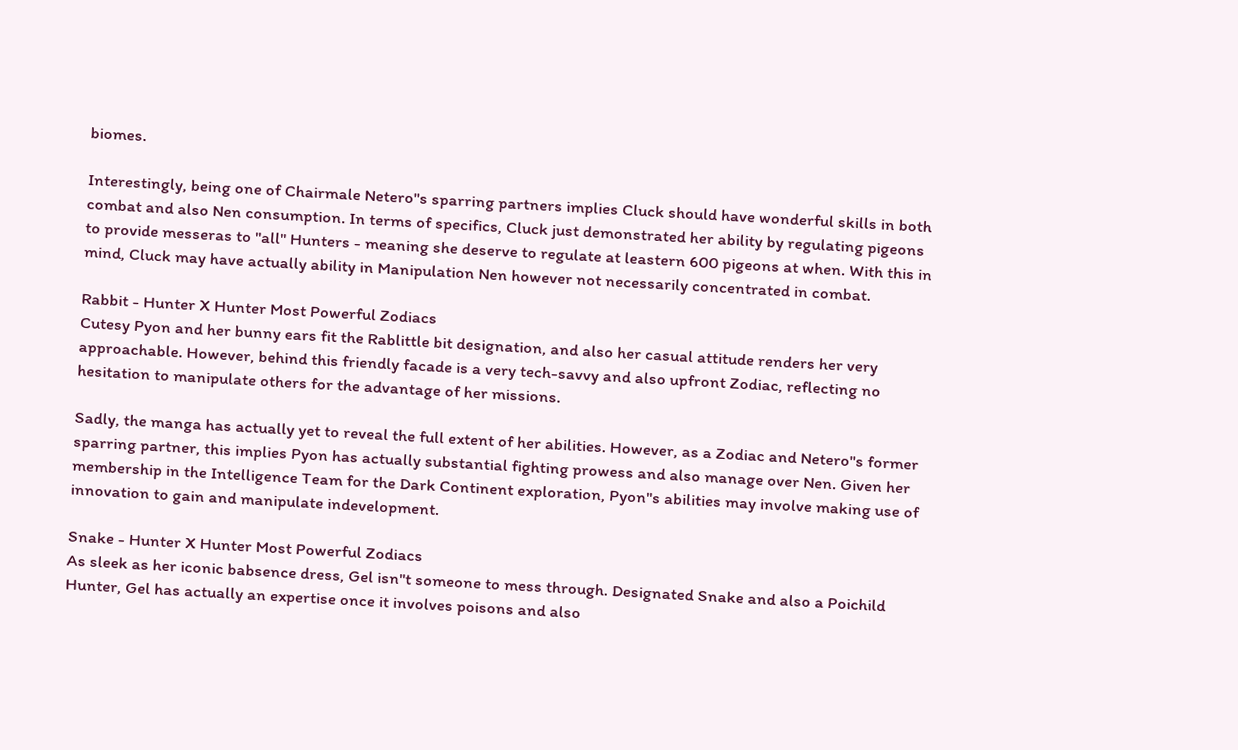biomes.

Interestingly, being one of Chairmale Netero"s sparring partners implies Cluck should have wonderful skills in both combat and also Nen consumption. In terms of specifics, Cluck just demonstrated her ability by regulating pigeons to provide messeras to "all" Hunters - meaning she deserve to regulate at leastern 600 pigeons at when. With this in mind, Cluck may have actually ability in Manipulation Nen however not necessarily concentrated in combat.

Rabbit - Hunter X Hunter Most Powerful Zodiacs
Cutesy Pyon and her bunny ears fit the Rablittle bit designation, and also her casual attitude renders her very approachable. However, behind this friendly facade is a very tech-savvy and also upfront Zodiac, reflecting no hesitation to manipulate others for the advantage of her missions.

Sadly, the manga has actually yet to reveal the full extent of her abilities. However, as a Zodiac and Netero"s former sparring partner, this implies Pyon has actually substantial fighting prowess and also manage over Nen. Given her membership in the Intelligence Team for the Dark Continent exploration, Pyon"s abilities may involve making use of innovation to gain and manipulate indevelopment.

Snake - Hunter X Hunter Most Powerful Zodiacs
As sleek as her iconic babsence dress, Gel isn"t someone to mess through. Designated Snake and also a Poichild Hunter, Gel has actually an expertise once it involves poisons and also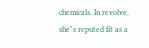chemicals. In revolve, she"s reputed fit as a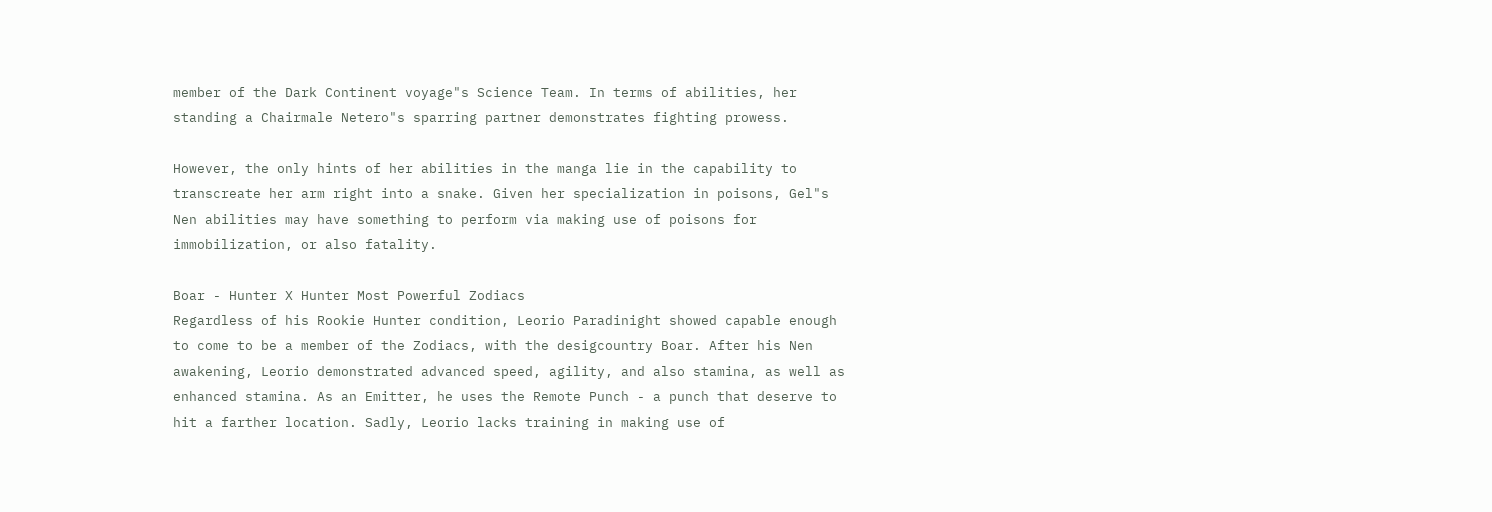member of the Dark Continent voyage"s Science Team. In terms of abilities, her standing a Chairmale Netero"s sparring partner demonstrates fighting prowess.

However, the only hints of her abilities in the manga lie in the capability to transcreate her arm right into a snake. Given her specialization in poisons, Gel"s Nen abilities may have something to perform via making use of poisons for immobilization, or also fatality.

Boar - Hunter X Hunter Most Powerful Zodiacs
Regardless of his Rookie Hunter condition, Leorio Paradinight showed capable enough to come to be a member of the Zodiacs, with the desigcountry Boar. After his Nen awakening, Leorio demonstrated advanced speed, agility, and also stamina, as well as enhanced stamina. As an Emitter, he uses the Remote Punch - a punch that deserve to hit a farther location. Sadly, Leorio lacks training in making use of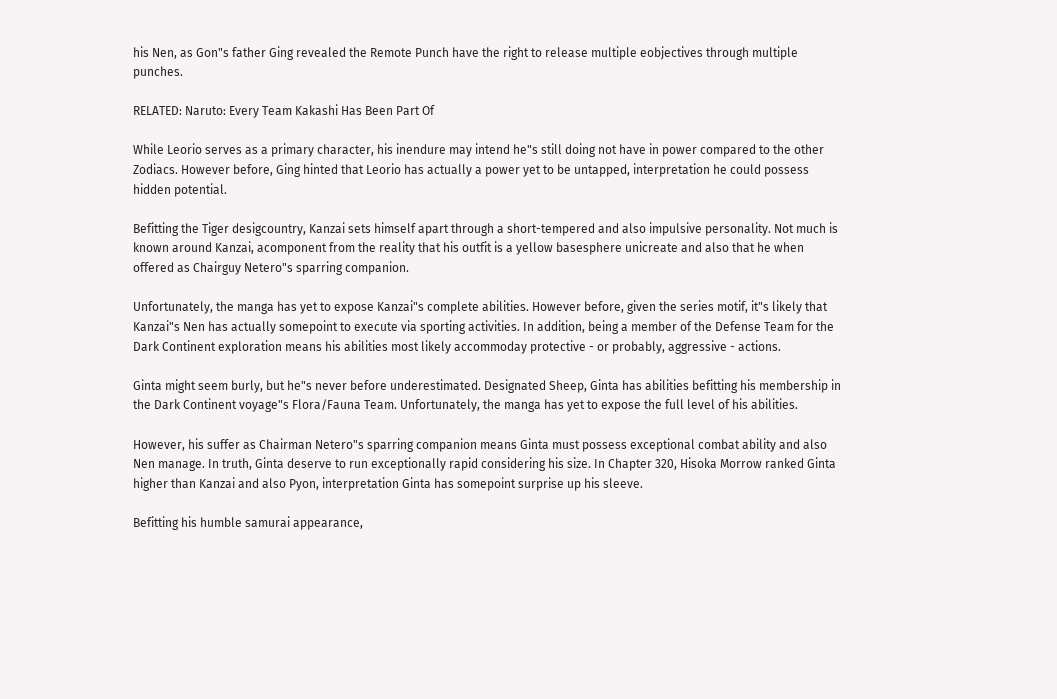his Nen, as Gon"s father Ging revealed the Remote Punch have the right to release multiple eobjectives through multiple punches.

RELATED: Naruto: Every Team Kakashi Has Been Part Of

While Leorio serves as a primary character, his inendure may intend he"s still doing not have in power compared to the other Zodiacs. However before, Ging hinted that Leorio has actually a power yet to be untapped, interpretation he could possess hidden potential.

Befitting the Tiger desigcountry, Kanzai sets himself apart through a short-tempered and also impulsive personality. Not much is known around Kanzai, acomponent from the reality that his outfit is a yellow basesphere unicreate and also that he when offered as Chairguy Netero"s sparring companion.

Unfortunately, the manga has yet to expose Kanzai"s complete abilities. However before, given the series motif, it"s likely that Kanzai"s Nen has actually somepoint to execute via sporting activities. In addition, being a member of the Defense Team for the Dark Continent exploration means his abilities most likely accommoday protective - or probably, aggressive - actions.

Ginta might seem burly, but he"s never before underestimated. Designated Sheep, Ginta has abilities befitting his membership in the Dark Continent voyage"s Flora/Fauna Team. Unfortunately, the manga has yet to expose the full level of his abilities.

However, his suffer as Chairman Netero"s sparring companion means Ginta must possess exceptional combat ability and also Nen manage. In truth, Ginta deserve to run exceptionally rapid considering his size. In Chapter 320, Hisoka Morrow ranked Ginta higher than Kanzai and also Pyon, interpretation Ginta has somepoint surprise up his sleeve.

Befitting his humble samurai appearance,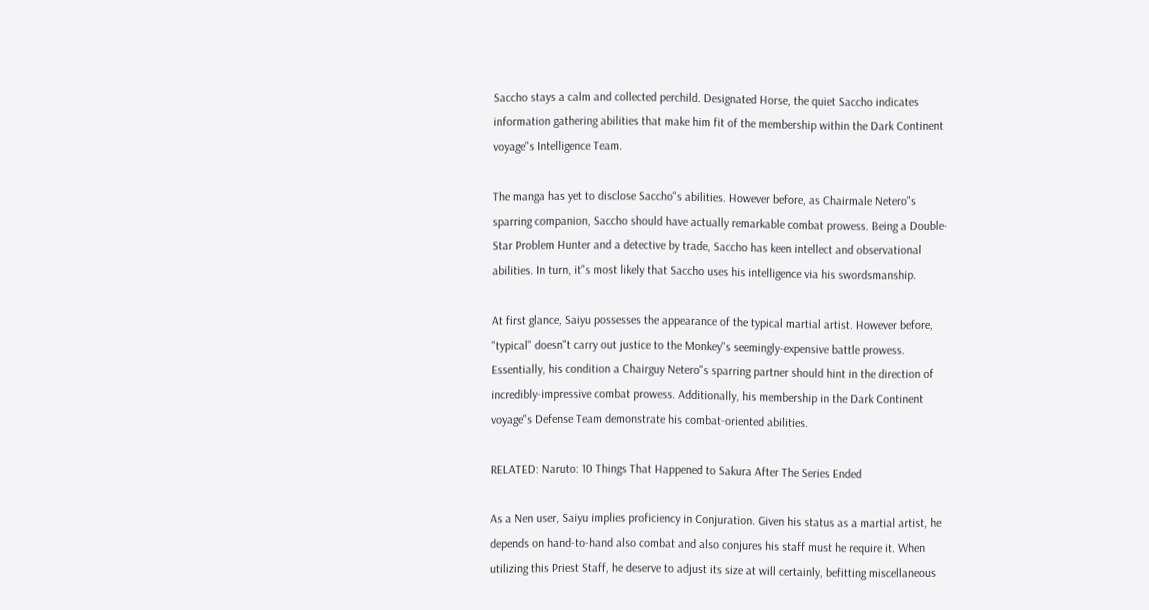Saccho stays a calm and collected perchild. Designated Horse, the quiet Saccho indicates information gathering abilities that make him fit of the membership within the Dark Continent voyage"s Intelligence Team.

The manga has yet to disclose Saccho"s abilities. However before, as Chairmale Netero"s sparring companion, Saccho should have actually remarkable combat prowess. Being a Double-Star Problem Hunter and a detective by trade, Saccho has keen intellect and observational abilities. In turn, it"s most likely that Saccho uses his intelligence via his swordsmanship.

At first glance, Saiyu possesses the appearance of the typical martial artist. However before, "typical" doesn"t carry out justice to the Monkey"s seemingly-expensive battle prowess. Essentially, his condition a Chairguy Netero"s sparring partner should hint in the direction of incredibly-impressive combat prowess. Additionally, his membership in the Dark Continent voyage"s Defense Team demonstrate his combat-oriented abilities.

RELATED: Naruto: 10 Things That Happened to Sakura After The Series Ended

As a Nen user, Saiyu implies proficiency in Conjuration. Given his status as a martial artist, he depends on hand-to-hand also combat and also conjures his staff must he require it. When utilizing this Priest Staff, he deserve to adjust its size at will certainly, befitting miscellaneous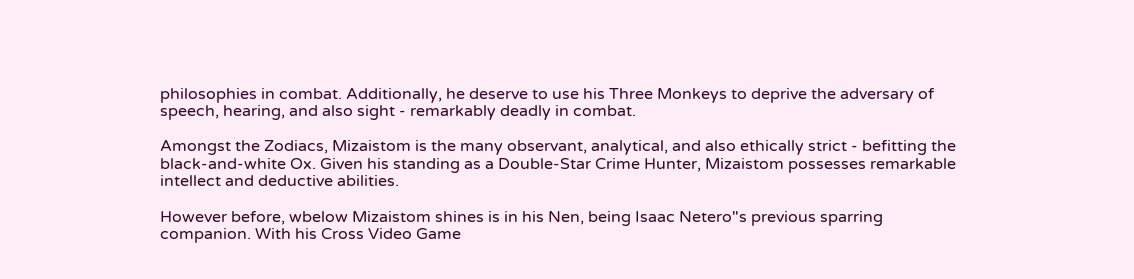philosophies in combat. Additionally, he deserve to use his Three Monkeys to deprive the adversary of speech, hearing, and also sight - remarkably deadly in combat.

Amongst the Zodiacs, Mizaistom is the many observant, analytical, and also ethically strict - befitting the black-and-white Ox. Given his standing as a Double-Star Crime Hunter, Mizaistom possesses remarkable intellect and deductive abilities.

However before, wbelow Mizaistom shines is in his Nen, being Isaac Netero"s previous sparring companion. With his Cross Video Game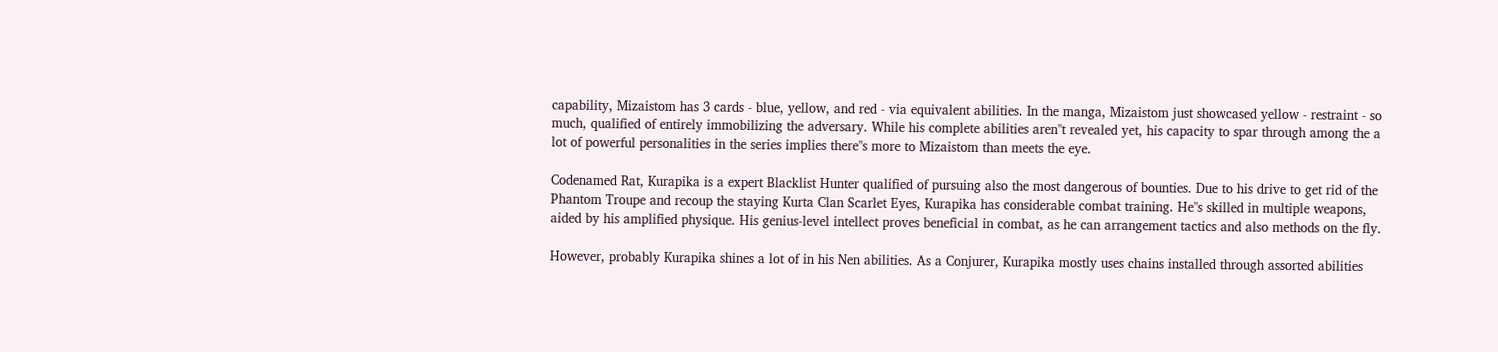capability, Mizaistom has 3 cards - blue, yellow, and red - via equivalent abilities. In the manga, Mizaistom just showcased yellow - restraint - so much, qualified of entirely immobilizing the adversary. While his complete abilities aren"t revealed yet, his capacity to spar through among the a lot of powerful personalities in the series implies there"s more to Mizaistom than meets the eye.

Codenamed Rat, Kurapika is a expert Blacklist Hunter qualified of pursuing also the most dangerous of bounties. Due to his drive to get rid of the Phantom Troupe and recoup the staying Kurta Clan Scarlet Eyes, Kurapika has considerable combat training. He"s skilled in multiple weapons, aided by his amplified physique. His genius-level intellect proves beneficial in combat, as he can arrangement tactics and also methods on the fly.

However, probably Kurapika shines a lot of in his Nen abilities. As a Conjurer, Kurapika mostly uses chains installed through assorted abilities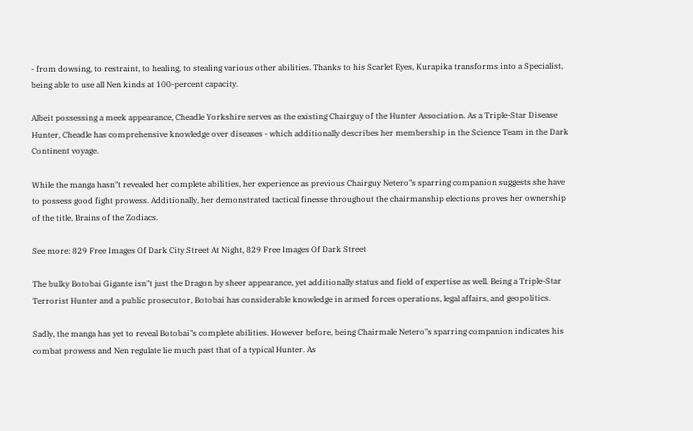- from dowsing, to restraint, to healing, to stealing various other abilities. Thanks to his Scarlet Eyes, Kurapika transforms into a Specialist, being able to use all Nen kinds at 100-percent capacity.

Albeit possessing a meek appearance, Cheadle Yorkshire serves as the existing Chairguy of the Hunter Association. As a Triple-Star Disease Hunter, Cheadle has comprehensive knowledge over diseases - which additionally describes her membership in the Science Team in the Dark Continent voyage.

While the manga hasn"t revealed her complete abilities, her experience as previous Chairguy Netero"s sparring companion suggests she have to possess good fight prowess. Additionally, her demonstrated tactical finesse throughout the chairmanship elections proves her ownership of the title, Brains of the Zodiacs.

See more: 829 Free Images Of Dark City Street At Night, 829 Free Images Of Dark Street

The bulky Botobai Gigante isn"t just the Dragon by sheer appearance, yet additionally status and field of expertise as well. Being a Triple-Star Terrorist Hunter and a public prosecutor, Botobai has considerable knowledge in armed forces operations, legal affairs, and geopolitics.

Sadly, the manga has yet to reveal Botobai"s complete abilities. However before, being Chairmale Netero"s sparring companion indicates his combat prowess and Nen regulate lie much past that of a typical Hunter. As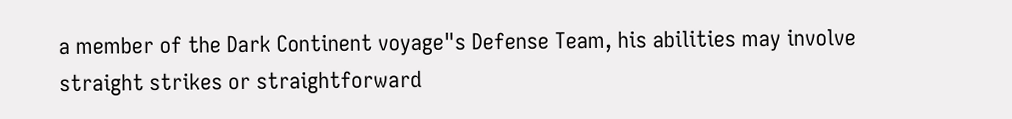a member of the Dark Continent voyage"s Defense Team, his abilities may involve straight strikes or straightforward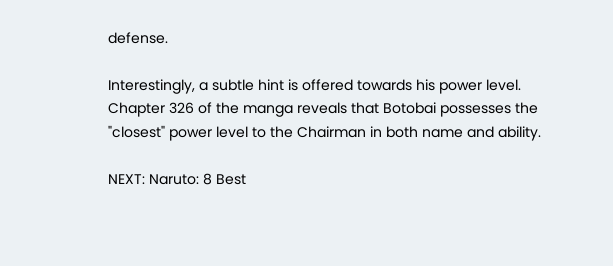defense.

Interestingly, a subtle hint is offered towards his power level. Chapter 326 of the manga reveals that Botobai possesses the "closest" power level to the Chairman in both name and ability.

NEXT: Naruto: 8 Best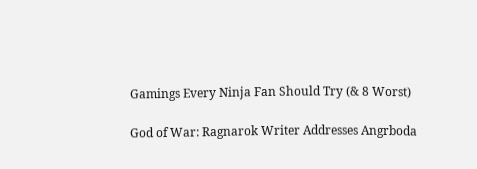Gamings Every Ninja Fan Should Try (& 8 Worst)

God of War: Ragnarok Writer Addresses Angrboda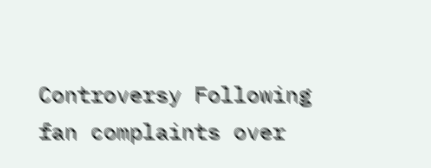Controversy Following fan complaints over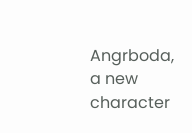Angrboda, a new character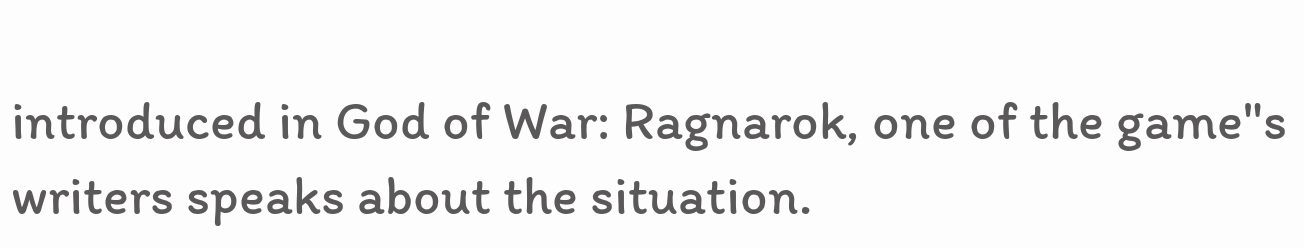introduced in God of War: Ragnarok, one of the game"s writers speaks about the situation.